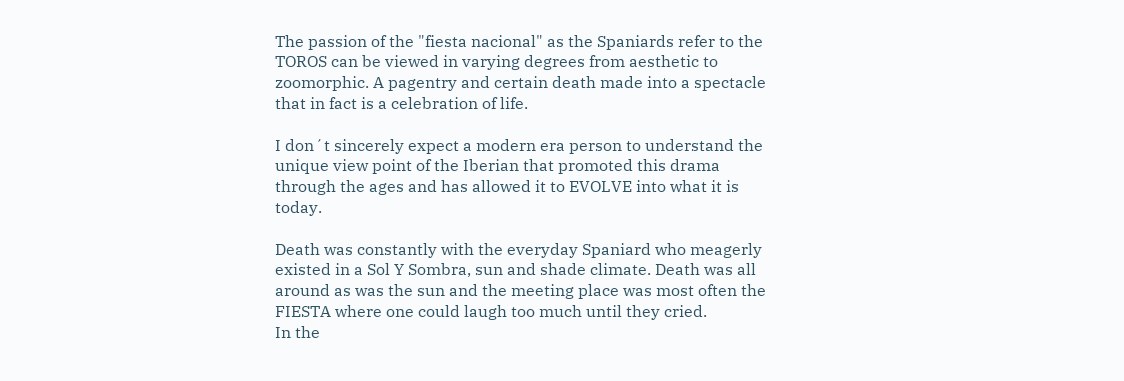The passion of the "fiesta nacional" as the Spaniards refer to the TOROS can be viewed in varying degrees from aesthetic to zoomorphic. A pagentry and certain death made into a spectacle that in fact is a celebration of life.

I don´t sincerely expect a modern era person to understand the unique view point of the Iberian that promoted this drama through the ages and has allowed it to EVOLVE into what it is today.

Death was constantly with the everyday Spaniard who meagerly existed in a Sol Y Sombra, sun and shade climate. Death was all around as was the sun and the meeting place was most often the FIESTA where one could laugh too much until they cried.
In the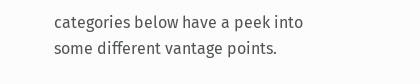categories below have a peek into some different vantage points.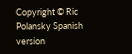Copyright © Ric Polansky Spanish version